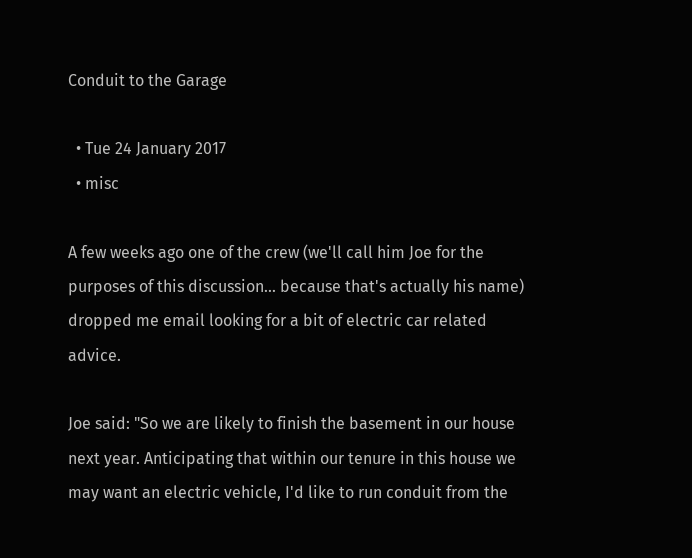Conduit to the Garage

  • Tue 24 January 2017
  • misc

A few weeks ago one of the crew (we'll call him Joe for the purposes of this discussion... because that's actually his name) dropped me email looking for a bit of electric car related advice.

Joe said: "So we are likely to finish the basement in our house next year. Anticipating that within our tenure in this house we may want an electric vehicle, I'd like to run conduit from the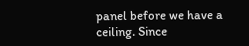panel before we have a ceiling. Since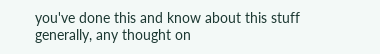you've done this and know about this stuff generally, any thought on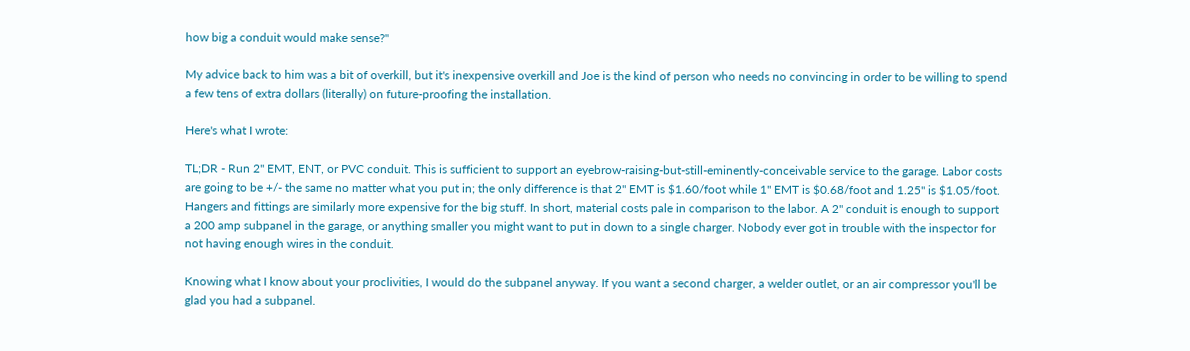how big a conduit would make sense?"

My advice back to him was a bit of overkill, but it's inexpensive overkill and Joe is the kind of person who needs no convincing in order to be willing to spend a few tens of extra dollars (literally) on future-proofing the installation.

Here's what I wrote:

TL;DR - Run 2" EMT, ENT, or PVC conduit. This is sufficient to support an eyebrow-raising-but-still-eminently-conceivable service to the garage. Labor costs are going to be +/- the same no matter what you put in; the only difference is that 2" EMT is $1.60/foot while 1" EMT is $0.68/foot and 1.25" is $1.05/foot. Hangers and fittings are similarly more expensive for the big stuff. In short, material costs pale in comparison to the labor. A 2" conduit is enough to support a 200 amp subpanel in the garage, or anything smaller you might want to put in down to a single charger. Nobody ever got in trouble with the inspector for not having enough wires in the conduit.

Knowing what I know about your proclivities, I would do the subpanel anyway. If you want a second charger, a welder outlet, or an air compressor you'll be glad you had a subpanel.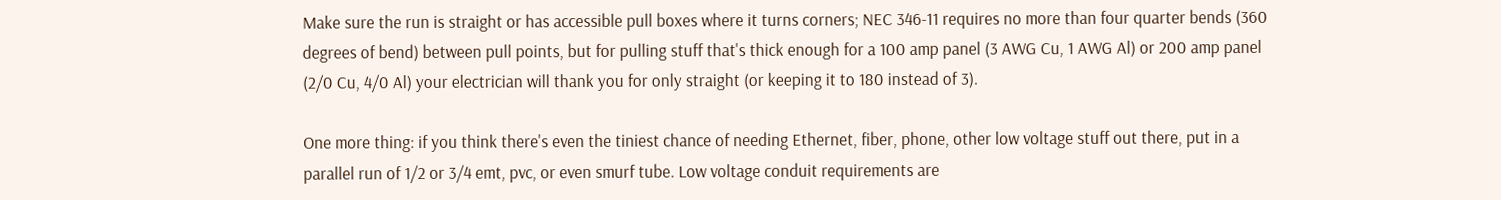Make sure the run is straight or has accessible pull boxes where it turns corners; NEC 346-11 requires no more than four quarter bends (360 degrees of bend) between pull points, but for pulling stuff that's thick enough for a 100 amp panel (3 AWG Cu, 1 AWG Al) or 200 amp panel (2/0 Cu, 4/0 Al) your electrician will thank you for only straight (or keeping it to 180 instead of 3).

One more thing: if you think there's even the tiniest chance of needing Ethernet, fiber, phone, other low voltage stuff out there, put in a parallel run of 1/2 or 3/4 emt, pvc, or even smurf tube. Low voltage conduit requirements are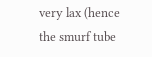very lax (hence the smurf tube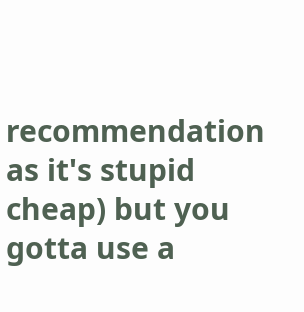recommendation as it's stupid cheap) but you gotta use a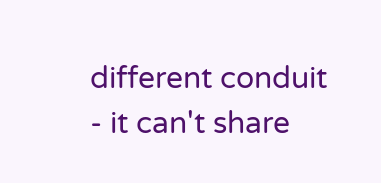different conduit - it can't share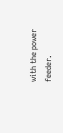with the power feeder.